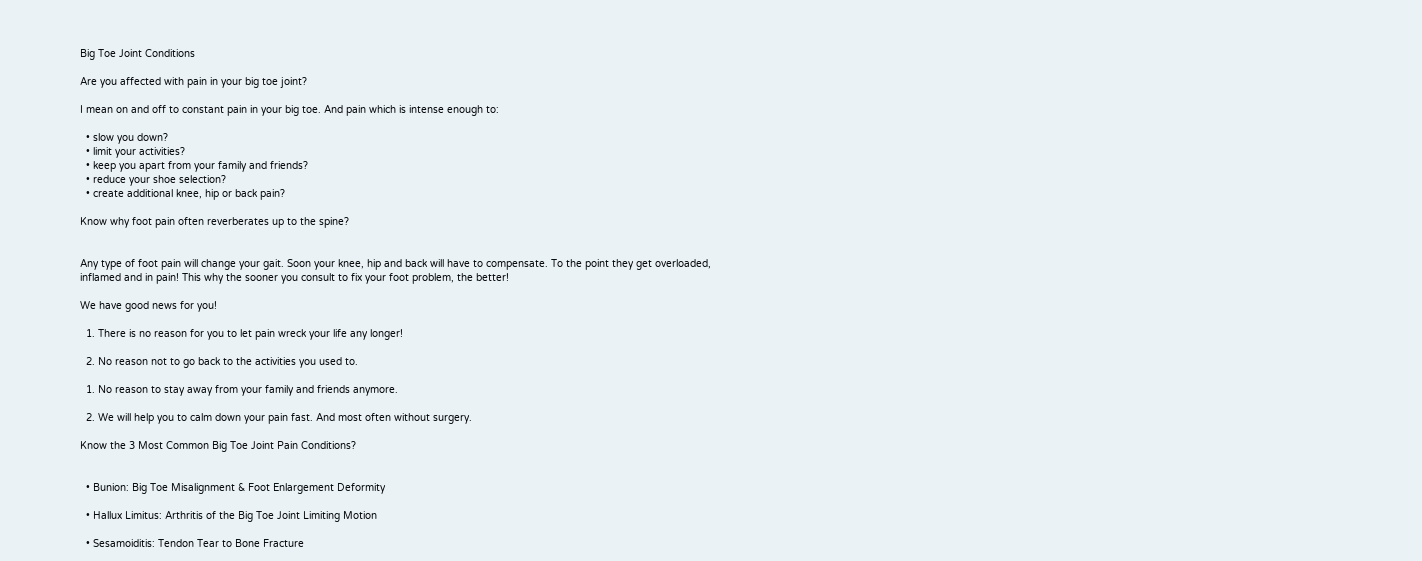Big Toe Joint Conditions

Are you affected with pain in your big toe joint?

I mean on and off to constant pain in your big toe. And pain which is intense enough to:

  • slow you down?
  • limit your activities?
  • keep you apart from your family and friends?
  • reduce your shoe selection?
  • create additional knee, hip or back pain?

Know why foot pain often reverberates up to the spine?


Any type of foot pain will change your gait. Soon your knee, hip and back will have to compensate. To the point they get overloaded, inflamed and in pain! This why the sooner you consult to fix your foot problem, the better!

We have good news for you!

  1. There is no reason for you to let pain wreck your life any longer!

  2. No reason not to go back to the activities you used to.

  1. No reason to stay away from your family and friends anymore.

  2. We will help you to calm down your pain fast. And most often without surgery.

Know the 3 Most Common Big Toe Joint Pain Conditions?


  • Bunion: Big Toe Misalignment & Foot Enlargement Deformity

  • Hallux Limitus: Arthritis of the Big Toe Joint Limiting Motion

  • Sesamoiditis: Tendon Tear to Bone Fracture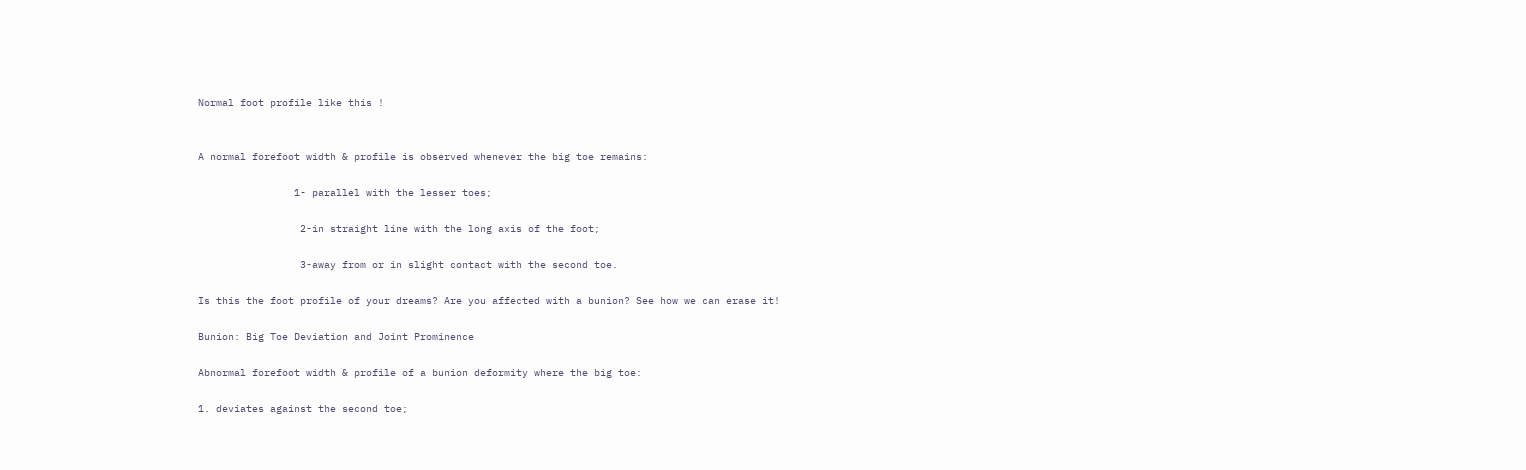Normal foot profile like this !


A normal forefoot width & profile is observed whenever the big toe remains:

                1- parallel with the lesser toes;

                 2-in straight line with the long axis of the foot;

                 3-away from or in slight contact with the second toe.

Is this the foot profile of your dreams? Are you affected with a bunion? See how we can erase it!

Bunion: Big Toe Deviation and Joint Prominence

Abnormal forefoot width & profile of a bunion deformity where the big toe:

1. deviates against the second toe;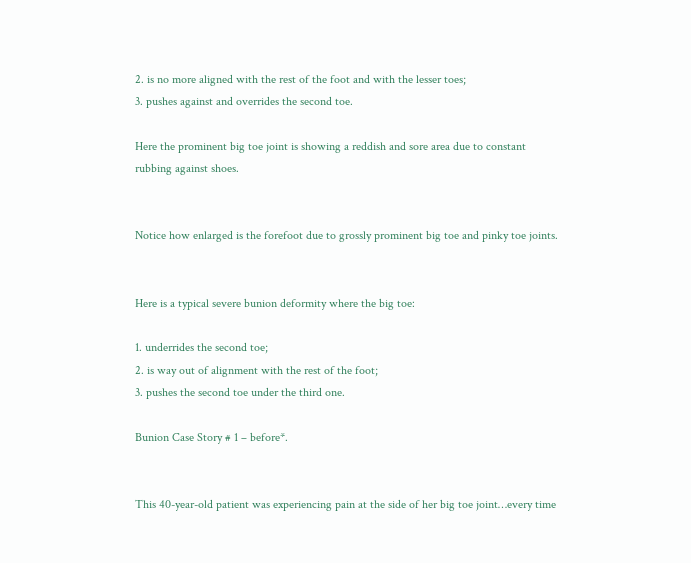2. is no more aligned with the rest of the foot and with the lesser toes;
3. pushes against and overrides the second toe.

Here the prominent big toe joint is showing a reddish and sore area due to constant rubbing against shoes.


Notice how enlarged is the forefoot due to grossly prominent big toe and pinky toe joints.


Here is a typical severe bunion deformity where the big toe:

1. underrides the second toe;
2. is way out of alignment with the rest of the foot;
3. pushes the second toe under the third one.

Bunion Case Story # 1 – before*.


This 40-year-old patient was experiencing pain at the side of her big toe joint…every time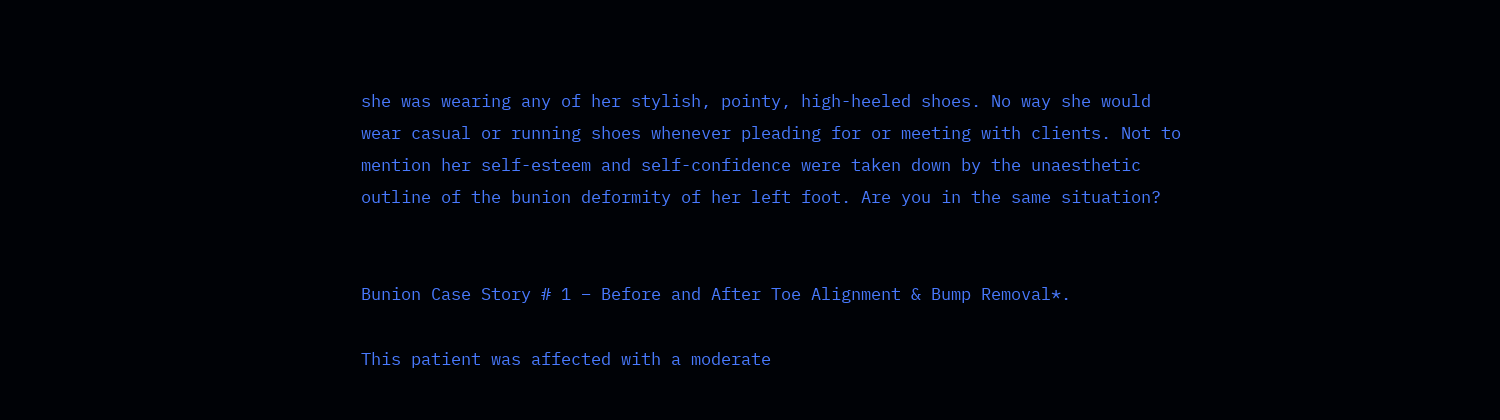she was wearing any of her stylish, pointy, high-heeled shoes. No way she would wear casual or running shoes whenever pleading for or meeting with clients. Not to mention her self-esteem and self-confidence were taken down by the unaesthetic outline of the bunion deformity of her left foot. Are you in the same situation?


Bunion Case Story # 1 – Before and After Toe Alignment & Bump Removal*.

This patient was affected with a moderate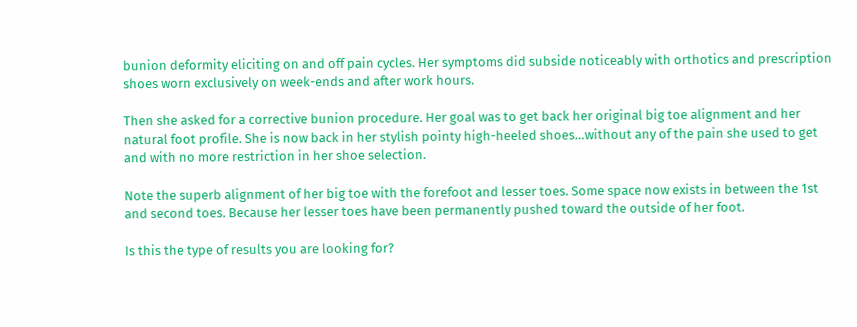bunion deformity eliciting on and off pain cycles. Her symptoms did subside noticeably with orthotics and prescription shoes worn exclusively on week-ends and after work hours.

Then she asked for a corrective bunion procedure. Her goal was to get back her original big toe alignment and her natural foot profile. She is now back in her stylish pointy high-heeled shoes…without any of the pain she used to get and with no more restriction in her shoe selection.

Note the superb alignment of her big toe with the forefoot and lesser toes. Some space now exists in between the 1st and second toes. Because her lesser toes have been permanently pushed toward the outside of her foot.

Is this the type of results you are looking for?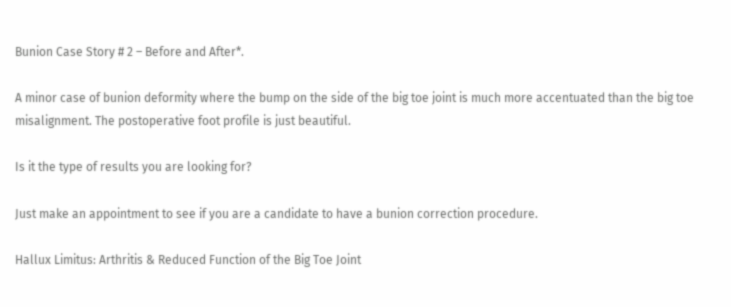Bunion Case Story # 2 – Before and After*.

A minor case of bunion deformity where the bump on the side of the big toe joint is much more accentuated than the big toe misalignment. The postoperative foot profile is just beautiful.

Is it the type of results you are looking for?

Just make an appointment to see if you are a candidate to have a bunion correction procedure.

Hallux Limitus: Arthritis & Reduced Function of the Big Toe Joint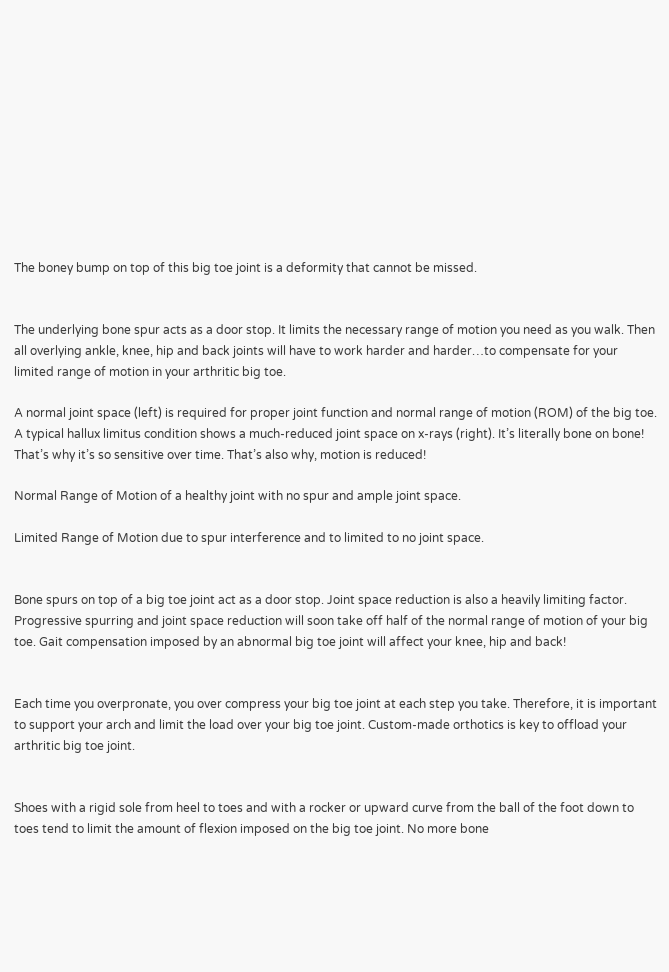The boney bump on top of this big toe joint is a deformity that cannot be missed.


The underlying bone spur acts as a door stop. It limits the necessary range of motion you need as you walk. Then all overlying ankle, knee, hip and back joints will have to work harder and harder…to compensate for your limited range of motion in your arthritic big toe.

A normal joint space (left) is required for proper joint function and normal range of motion (ROM) of the big toe. A typical hallux limitus condition shows a much-reduced joint space on x-rays (right). It’s literally bone on bone! That’s why it’s so sensitive over time. That’s also why, motion is reduced!

Normal Range of Motion of a healthy joint with no spur and ample joint space.

Limited Range of Motion due to spur interference and to limited to no joint space.


Bone spurs on top of a big toe joint act as a door stop. Joint space reduction is also a heavily limiting factor. Progressive spurring and joint space reduction will soon take off half of the normal range of motion of your big toe. Gait compensation imposed by an abnormal big toe joint will affect your knee, hip and back!


Each time you overpronate, you over compress your big toe joint at each step you take. Therefore, it is important to support your arch and limit the load over your big toe joint. Custom-made orthotics is key to offload your arthritic big toe joint.


Shoes with a rigid sole from heel to toes and with a rocker or upward curve from the ball of the foot down to toes tend to limit the amount of flexion imposed on the big toe joint. No more bone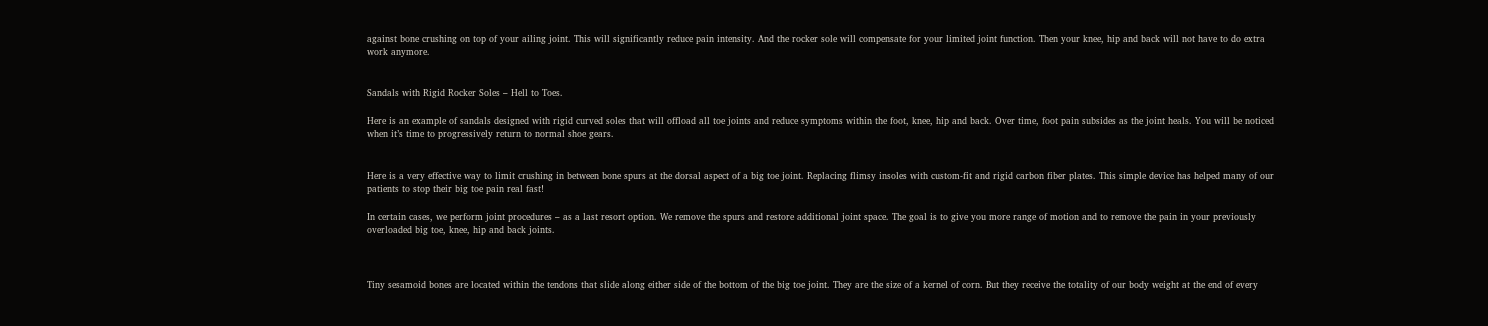against bone crushing on top of your ailing joint. This will significantly reduce pain intensity. And the rocker sole will compensate for your limited joint function. Then your knee, hip and back will not have to do extra work anymore.


Sandals with Rigid Rocker Soles – Hell to Toes.

Here is an example of sandals designed with rigid curved soles that will offload all toe joints and reduce symptoms within the foot, knee, hip and back. Over time, foot pain subsides as the joint heals. You will be noticed when it’s time to progressively return to normal shoe gears.


Here is a very effective way to limit crushing in between bone spurs at the dorsal aspect of a big toe joint. Replacing flimsy insoles with custom-fit and rigid carbon fiber plates. This simple device has helped many of our patients to stop their big toe pain real fast!

In certain cases, we perform joint procedures – as a last resort option. We remove the spurs and restore additional joint space. The goal is to give you more range of motion and to remove the pain in your previously overloaded big toe, knee, hip and back joints.



Tiny sesamoid bones are located within the tendons that slide along either side of the bottom of the big toe joint. They are the size of a kernel of corn. But they receive the totality of our body weight at the end of every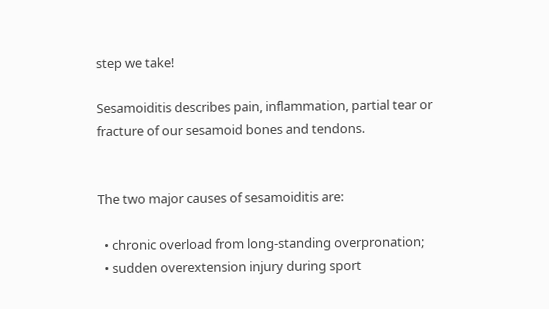step we take!

Sesamoiditis describes pain, inflammation, partial tear or fracture of our sesamoid bones and tendons.


The two major causes of sesamoiditis are:

  • chronic overload from long-standing overpronation;
  • sudden overextension injury during sport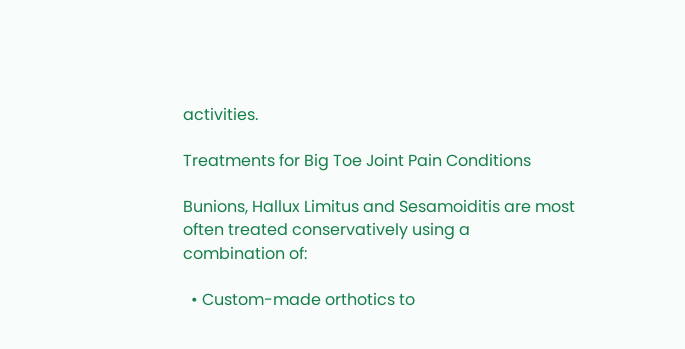activities.

Treatments for Big Toe Joint Pain Conditions

Bunions, Hallux Limitus and Sesamoiditis are most often treated conservatively using a combination of:

  • Custom-made orthotics to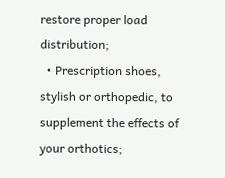restore proper load distribution;
  • Prescription shoes, stylish or orthopedic, to supplement the effects of your orthotics;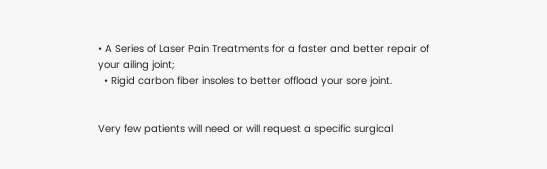• A Series of Laser Pain Treatments for a faster and better repair of your ailing joint;
  • Rigid carbon fiber insoles to better offload your sore joint.


Very few patients will need or will request a specific surgical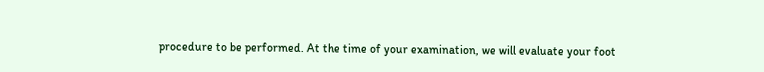procedure to be performed. At the time of your examination, we will evaluate your foot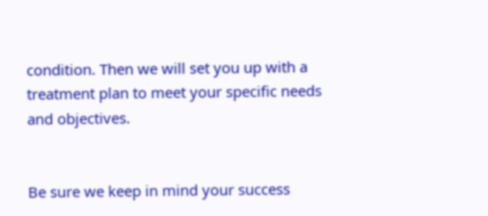condition. Then we will set you up with a treatment plan to meet your specific needs and objectives.


Be sure we keep in mind your success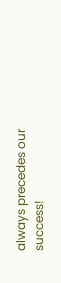always precedes our success!